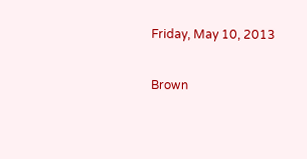Friday, May 10, 2013

Brown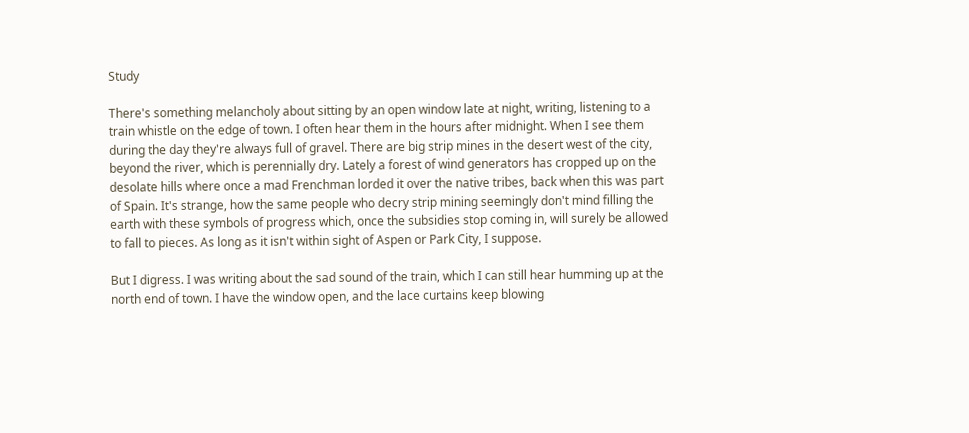Study

There's something melancholy about sitting by an open window late at night, writing, listening to a train whistle on the edge of town. I often hear them in the hours after midnight. When I see them during the day they're always full of gravel. There are big strip mines in the desert west of the city, beyond the river, which is perennially dry. Lately a forest of wind generators has cropped up on the desolate hills where once a mad Frenchman lorded it over the native tribes, back when this was part of Spain. It's strange, how the same people who decry strip mining seemingly don't mind filling the earth with these symbols of progress which, once the subsidies stop coming in, will surely be allowed to fall to pieces. As long as it isn't within sight of Aspen or Park City, I suppose.

But I digress. I was writing about the sad sound of the train, which I can still hear humming up at the north end of town. I have the window open, and the lace curtains keep blowing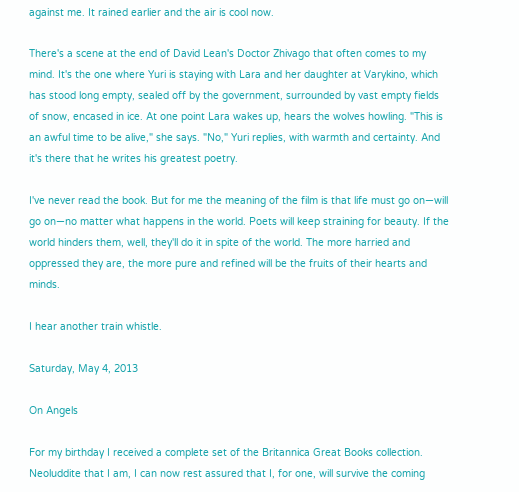against me. It rained earlier and the air is cool now.

There's a scene at the end of David Lean's Doctor Zhivago that often comes to my mind. It's the one where Yuri is staying with Lara and her daughter at Varykino, which has stood long empty, sealed off by the government, surrounded by vast empty fields of snow, encased in ice. At one point Lara wakes up, hears the wolves howling. "This is an awful time to be alive," she says. "No," Yuri replies, with warmth and certainty. And it's there that he writes his greatest poetry.

I've never read the book. But for me the meaning of the film is that life must go on—will go on—no matter what happens in the world. Poets will keep straining for beauty. If the world hinders them, well, they'll do it in spite of the world. The more harried and oppressed they are, the more pure and refined will be the fruits of their hearts and minds.

I hear another train whistle.

Saturday, May 4, 2013

On Angels

For my birthday I received a complete set of the Britannica Great Books collection. Neoluddite that I am, I can now rest assured that I, for one, will survive the coming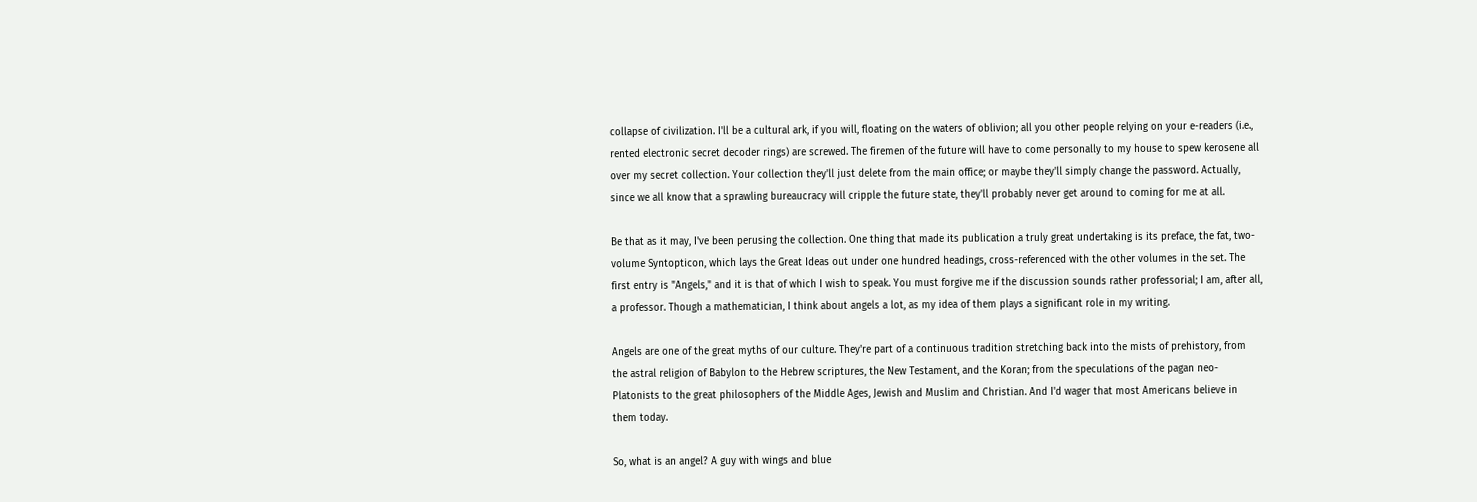collapse of civilization. I'll be a cultural ark, if you will, floating on the waters of oblivion; all you other people relying on your e-readers (i.e., rented electronic secret decoder rings) are screwed. The firemen of the future will have to come personally to my house to spew kerosene all over my secret collection. Your collection they'll just delete from the main office; or maybe they'll simply change the password. Actually, since we all know that a sprawling bureaucracy will cripple the future state, they'll probably never get around to coming for me at all.

Be that as it may, I've been perusing the collection. One thing that made its publication a truly great undertaking is its preface, the fat, two-volume Syntopticon, which lays the Great Ideas out under one hundred headings, cross-referenced with the other volumes in the set. The first entry is "Angels," and it is that of which I wish to speak. You must forgive me if the discussion sounds rather professorial; I am, after all, a professor. Though a mathematician, I think about angels a lot, as my idea of them plays a significant role in my writing.

Angels are one of the great myths of our culture. They're part of a continuous tradition stretching back into the mists of prehistory, from the astral religion of Babylon to the Hebrew scriptures, the New Testament, and the Koran; from the speculations of the pagan neo-Platonists to the great philosophers of the Middle Ages, Jewish and Muslim and Christian. And I'd wager that most Americans believe in them today.

So, what is an angel? A guy with wings and blue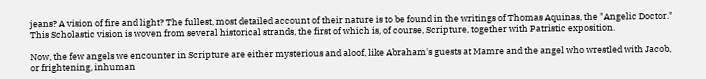jeans? A vision of fire and light? The fullest, most detailed account of their nature is to be found in the writings of Thomas Aquinas, the "Angelic Doctor." This Scholastic vision is woven from several historical strands, the first of which is, of course, Scripture, together with Patristic exposition.

Now, the few angels we encounter in Scripture are either mysterious and aloof, like Abraham's guests at Mamre and the angel who wrestled with Jacob, or frightening, inhuman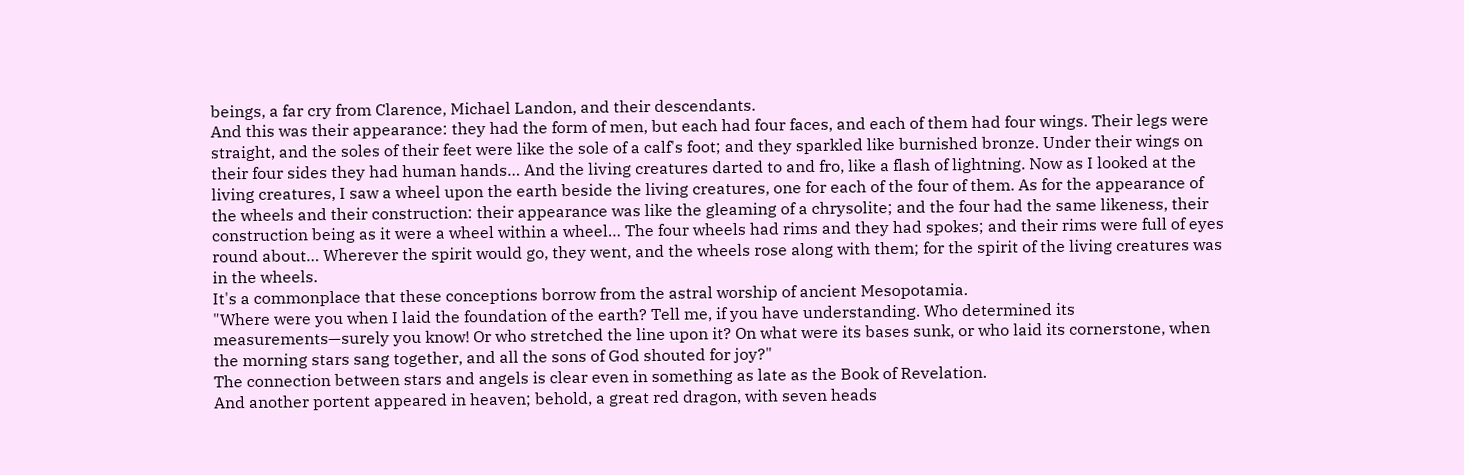beings, a far cry from Clarence, Michael Landon, and their descendants.
And this was their appearance: they had the form of men, but each had four faces, and each of them had four wings. Their legs were straight, and the soles of their feet were like the sole of a calf's foot; and they sparkled like burnished bronze. Under their wings on their four sides they had human hands… And the living creatures darted to and fro, like a flash of lightning. Now as I looked at the living creatures, I saw a wheel upon the earth beside the living creatures, one for each of the four of them. As for the appearance of the wheels and their construction: their appearance was like the gleaming of a chrysolite; and the four had the same likeness, their construction being as it were a wheel within a wheel… The four wheels had rims and they had spokes; and their rims were full of eyes round about… Wherever the spirit would go, they went, and the wheels rose along with them; for the spirit of the living creatures was in the wheels.
It's a commonplace that these conceptions borrow from the astral worship of ancient Mesopotamia.
"Where were you when I laid the foundation of the earth? Tell me, if you have understanding. Who determined its measurements—surely you know! Or who stretched the line upon it? On what were its bases sunk, or who laid its cornerstone, when the morning stars sang together, and all the sons of God shouted for joy?"
The connection between stars and angels is clear even in something as late as the Book of Revelation.
And another portent appeared in heaven; behold, a great red dragon, with seven heads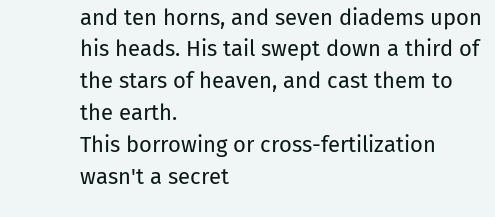and ten horns, and seven diadems upon his heads. His tail swept down a third of the stars of heaven, and cast them to the earth.
This borrowing or cross-fertilization wasn't a secret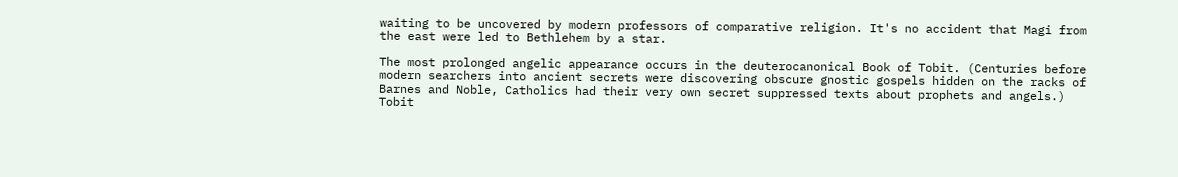waiting to be uncovered by modern professors of comparative religion. It's no accident that Magi from the east were led to Bethlehem by a star.

The most prolonged angelic appearance occurs in the deuterocanonical Book of Tobit. (Centuries before modern searchers into ancient secrets were discovering obscure gnostic gospels hidden on the racks of Barnes and Noble, Catholics had their very own secret suppressed texts about prophets and angels.) Tobit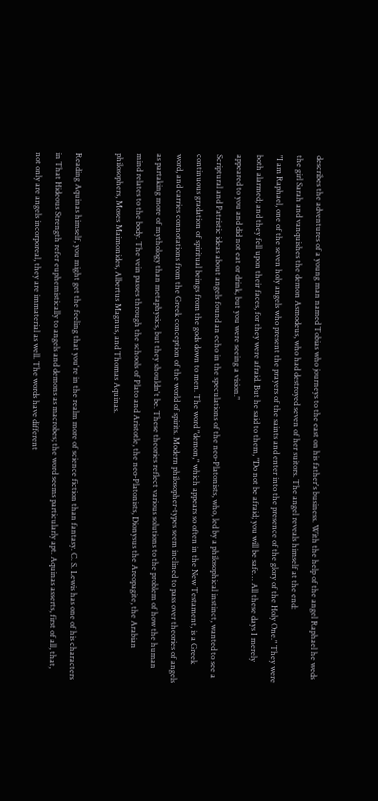describes the adventures of a young man named Tobias who journeys to the east on his father's business. With the help of the angel Raphael he weds the girl Sarah and vanquishes the demon Asmodeus, who had destroyed seven of her suitors. The angel reveals himself at the end:
"I am Raphael, one of the seven holy angels who present the prayers of the saints and enter into the presence of the glory of the Holy One." They were both alarmed; and they fell upon their faces, for they were afraid. But he said to them, "Do not be afraid; you will be safe… All these days I merely appeared to you and did not eat or drink, but you were seeing a vision."
Scriptural and Patristic ideas about angels found an echo in the speculations of the neo-Platonists, who, led by a philosophical instinct, wanted to see a continuous gradation of spiritual beings from the gods down to men. The word "demon," which appears so often in the New Testament, is a Greek word, and carries connotations from the Greek conception of the world of spirits. Modern philosopher-types seem inclined to pass over theories of angels as partaking more of mythology than metaphysics, but they shouldn't be. These theories reflect various solutions to the problem of how the human mind relates to the body. The vein passes through the schools of Plato and Aristotle, the neo-Platonists, Dionysus the Areopagite, the Arabian philosophers, Moses Maimonides, Albertus Magnus, and Thomas Aquinas.

Reading Aquinas himself, you might get the feeling that you're in the realm more of science fiction than fantasy. C. S. Lewis has one of his characters in That Hideous Strength refer euphemistically to angels and demons as macrobes; the word seems particularly apt. Aquinas asserts, first of all, that, not only are angels incorporeal, they are immaterial as well. The words have different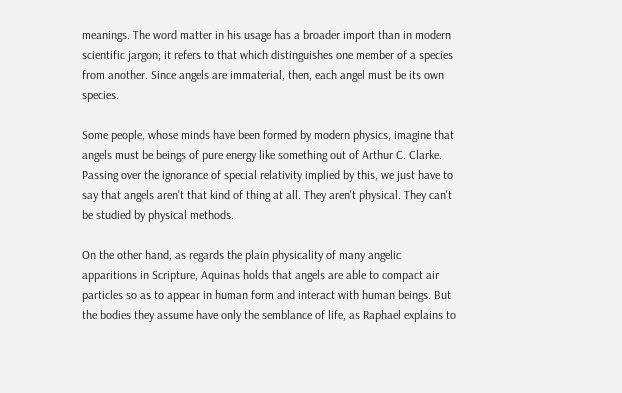meanings. The word matter in his usage has a broader import than in modern scientific jargon; it refers to that which distinguishes one member of a species from another. Since angels are immaterial, then, each angel must be its own species.

Some people, whose minds have been formed by modern physics, imagine that angels must be beings of pure energy like something out of Arthur C. Clarke. Passing over the ignorance of special relativity implied by this, we just have to say that angels aren't that kind of thing at all. They aren't physical. They can't be studied by physical methods.

On the other hand, as regards the plain physicality of many angelic apparitions in Scripture, Aquinas holds that angels are able to compact air particles so as to appear in human form and interact with human beings. But the bodies they assume have only the semblance of life, as Raphael explains to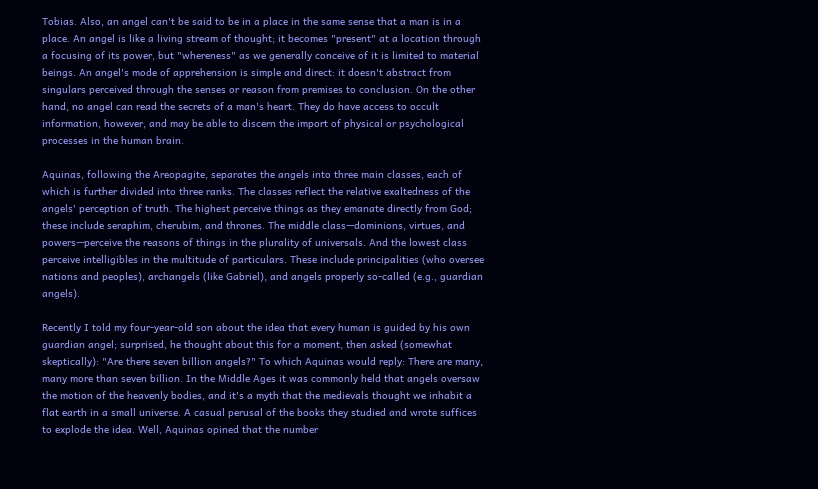Tobias. Also, an angel can't be said to be in a place in the same sense that a man is in a place. An angel is like a living stream of thought; it becomes "present" at a location through a focusing of its power, but "whereness" as we generally conceive of it is limited to material beings. An angel's mode of apprehension is simple and direct: it doesn't abstract from singulars perceived through the senses or reason from premises to conclusion. On the other hand, no angel can read the secrets of a man's heart. They do have access to occult information, however, and may be able to discern the import of physical or psychological processes in the human brain.

Aquinas, following the Areopagite, separates the angels into three main classes, each of which is further divided into three ranks. The classes reflect the relative exaltedness of the angels' perception of truth. The highest perceive things as they emanate directly from God; these include seraphim, cherubim, and thrones. The middle class—dominions, virtues, and powers—perceive the reasons of things in the plurality of universals. And the lowest class perceive intelligibles in the multitude of particulars. These include principalities (who oversee nations and peoples), archangels (like Gabriel), and angels properly so-called (e.g., guardian angels).

Recently I told my four-year-old son about the idea that every human is guided by his own guardian angel; surprised, he thought about this for a moment, then asked (somewhat skeptically): "Are there seven billion angels?" To which Aquinas would reply: There are many, many more than seven billion. In the Middle Ages it was commonly held that angels oversaw the motion of the heavenly bodies, and it's a myth that the medievals thought we inhabit a flat earth in a small universe. A casual perusal of the books they studied and wrote suffices to explode the idea. Well, Aquinas opined that the number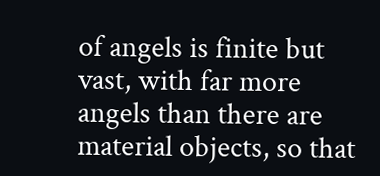of angels is finite but vast, with far more angels than there are material objects, so that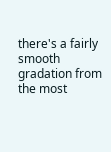there's a fairly smooth gradation from the most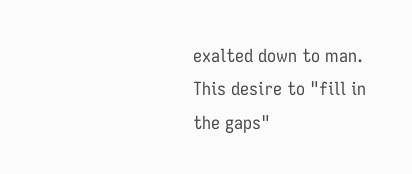exalted down to man. This desire to "fill in the gaps"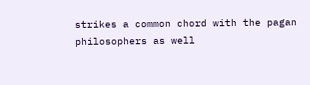strikes a common chord with the pagan philosophers as well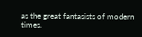as the great fantasists of modern times.